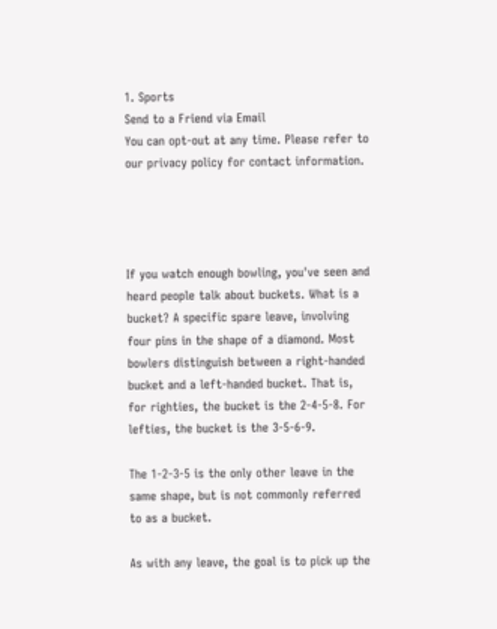1. Sports
Send to a Friend via Email
You can opt-out at any time. Please refer to our privacy policy for contact information.




If you watch enough bowling, you've seen and heard people talk about buckets. What is a bucket? A specific spare leave, involving four pins in the shape of a diamond. Most bowlers distinguish between a right-handed bucket and a left-handed bucket. That is, for righties, the bucket is the 2-4-5-8. For lefties, the bucket is the 3-5-6-9.

The 1-2-3-5 is the only other leave in the same shape, but is not commonly referred to as a bucket.

As with any leave, the goal is to pick up the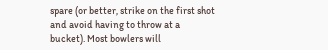spare (or better, strike on the first shot and avoid having to throw at a bucket). Most bowlers will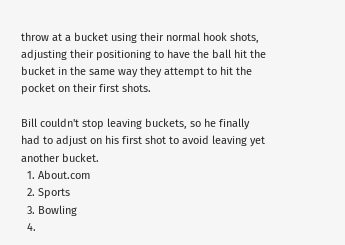throw at a bucket using their normal hook shots, adjusting their positioning to have the ball hit the bucket in the same way they attempt to hit the pocket on their first shots.

Bill couldn't stop leaving buckets, so he finally had to adjust on his first shot to avoid leaving yet another bucket.
  1. About.com
  2. Sports
  3. Bowling
  4.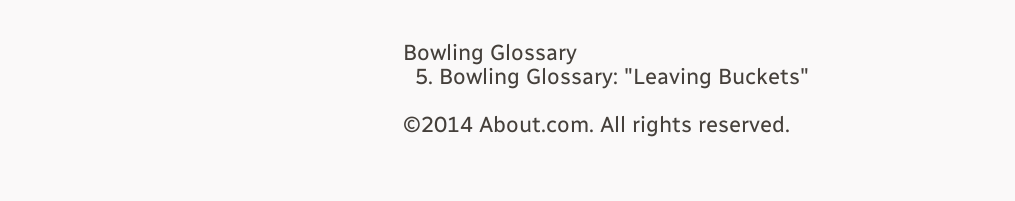Bowling Glossary
  5. Bowling Glossary: "Leaving Buckets"

©2014 About.com. All rights reserved.